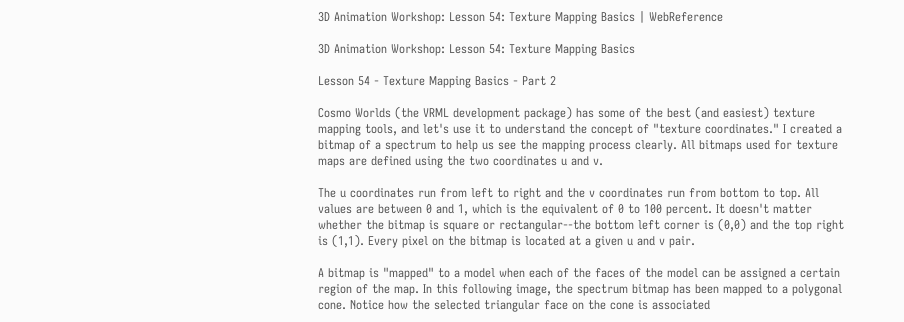3D Animation Workshop: Lesson 54: Texture Mapping Basics | WebReference

3D Animation Workshop: Lesson 54: Texture Mapping Basics

Lesson 54 - Texture Mapping Basics - Part 2

Cosmo Worlds (the VRML development package) has some of the best (and easiest) texture mapping tools, and let's use it to understand the concept of "texture coordinates." I created a bitmap of a spectrum to help us see the mapping process clearly. All bitmaps used for texture maps are defined using the two coordinates u and v.

The u coordinates run from left to right and the v coordinates run from bottom to top. All values are between 0 and 1, which is the equivalent of 0 to 100 percent. It doesn't matter whether the bitmap is square or rectangular--the bottom left corner is (0,0) and the top right is (1,1). Every pixel on the bitmap is located at a given u and v pair.

A bitmap is "mapped" to a model when each of the faces of the model can be assigned a certain region of the map. In this following image, the spectrum bitmap has been mapped to a polygonal cone. Notice how the selected triangular face on the cone is associated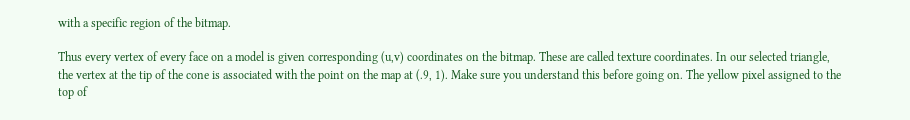with a specific region of the bitmap.

Thus every vertex of every face on a model is given corresponding (u,v) coordinates on the bitmap. These are called texture coordinates. In our selected triangle, the vertex at the tip of the cone is associated with the point on the map at (.9, 1). Make sure you understand this before going on. The yellow pixel assigned to the top of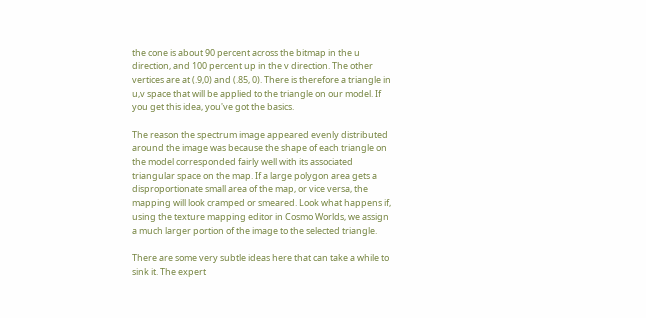the cone is about 90 percent across the bitmap in the u direction, and 100 percent up in the v direction. The other vertices are at (.9,0) and (.85, 0). There is therefore a triangle in u,v space that will be applied to the triangle on our model. If you get this idea, you've got the basics.

The reason the spectrum image appeared evenly distributed around the image was because the shape of each triangle on the model corresponded fairly well with its associated triangular space on the map. If a large polygon area gets a disproportionate small area of the map, or vice versa, the mapping will look cramped or smeared. Look what happens if, using the texture mapping editor in Cosmo Worlds, we assign a much larger portion of the image to the selected triangle.

There are some very subtle ideas here that can take a while to sink it. The expert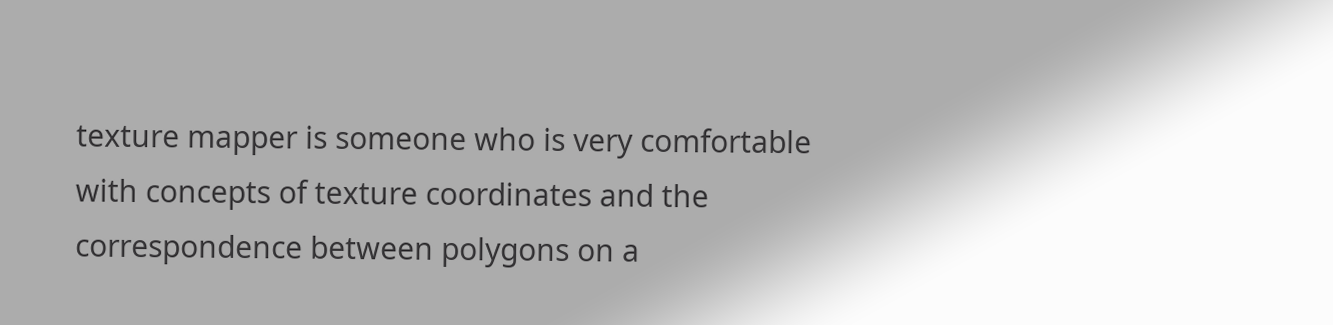texture mapper is someone who is very comfortable with concepts of texture coordinates and the correspondence between polygons on a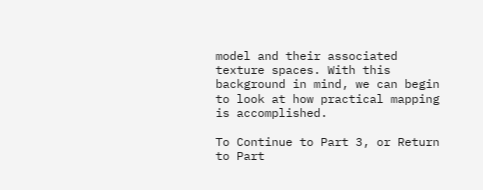model and their associated texture spaces. With this background in mind, we can begin to look at how practical mapping is accomplished.

To Continue to Part 3, or Return to Part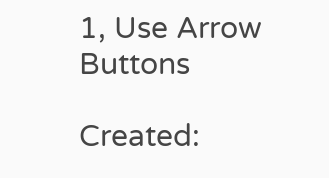1, Use Arrow Buttons

Created: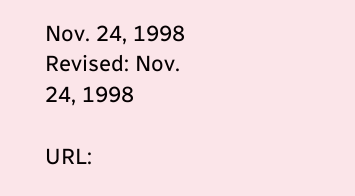Nov. 24, 1998
Revised: Nov. 24, 1998

URL: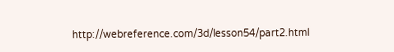http://webreference.com/3d/lesson54/part2.html